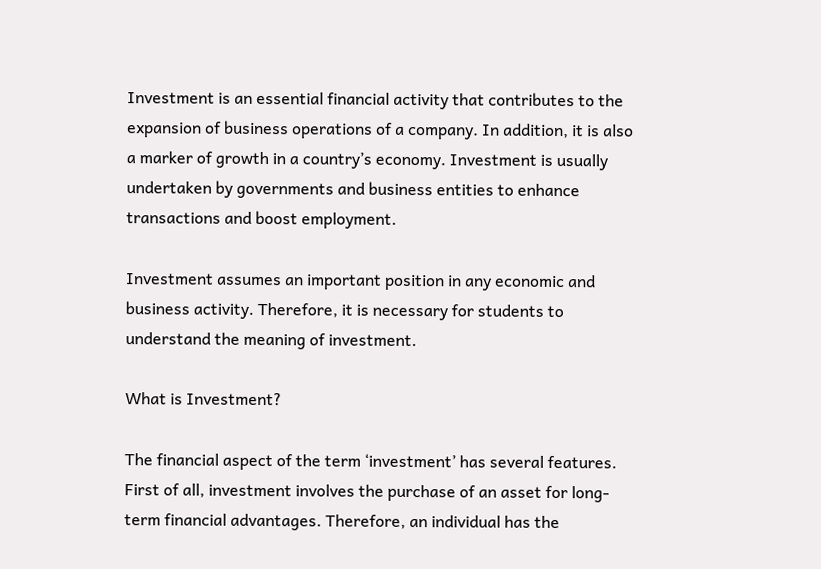Investment is an essential financial activity that contributes to the expansion of business operations of a company. In addition, it is also a marker of growth in a country’s economy. Investment is usually undertaken by governments and business entities to enhance transactions and boost employment.

Investment assumes an important position in any economic and business activity. Therefore, it is necessary for students to understand the meaning of investment.

What is Investment?

The financial aspect of the term ‘investment’ has several features. First of all, investment involves the purchase of an asset for long-term financial advantages. Therefore, an individual has the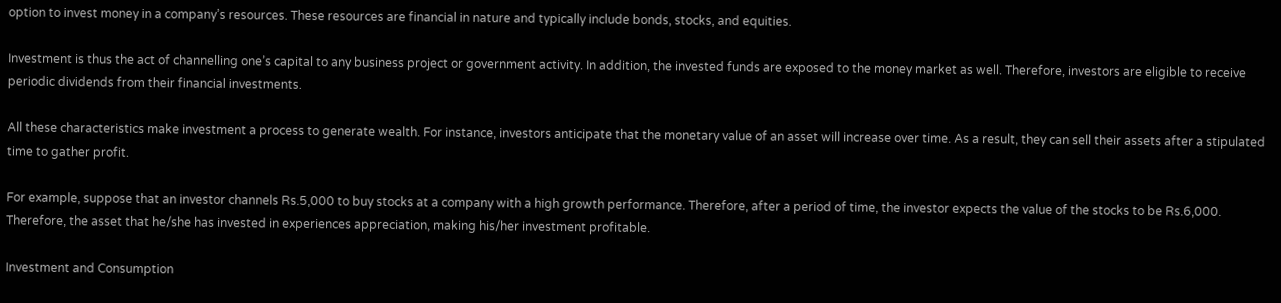option to invest money in a company’s resources. These resources are financial in nature and typically include bonds, stocks, and equities.

Investment is thus the act of channelling one’s capital to any business project or government activity. In addition, the invested funds are exposed to the money market as well. Therefore, investors are eligible to receive periodic dividends from their financial investments.

All these characteristics make investment a process to generate wealth. For instance, investors anticipate that the monetary value of an asset will increase over time. As a result, they can sell their assets after a stipulated time to gather profit.

For example, suppose that an investor channels Rs.5,000 to buy stocks at a company with a high growth performance. Therefore, after a period of time, the investor expects the value of the stocks to be Rs.6,000. Therefore, the asset that he/she has invested in experiences appreciation, making his/her investment profitable.

Investment and Consumption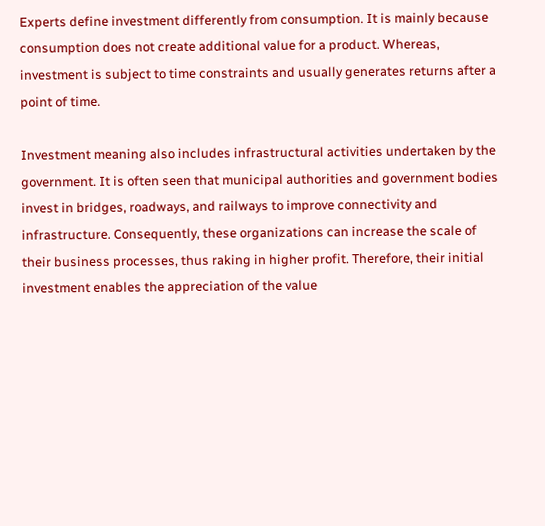Experts define investment differently from consumption. It is mainly because consumption does not create additional value for a product. Whereas, investment is subject to time constraints and usually generates returns after a point of time.

Investment meaning also includes infrastructural activities undertaken by the government. It is often seen that municipal authorities and government bodies invest in bridges, roadways, and railways to improve connectivity and infrastructure. Consequently, these organizations can increase the scale of their business processes, thus raking in higher profit. Therefore, their initial investment enables the appreciation of the value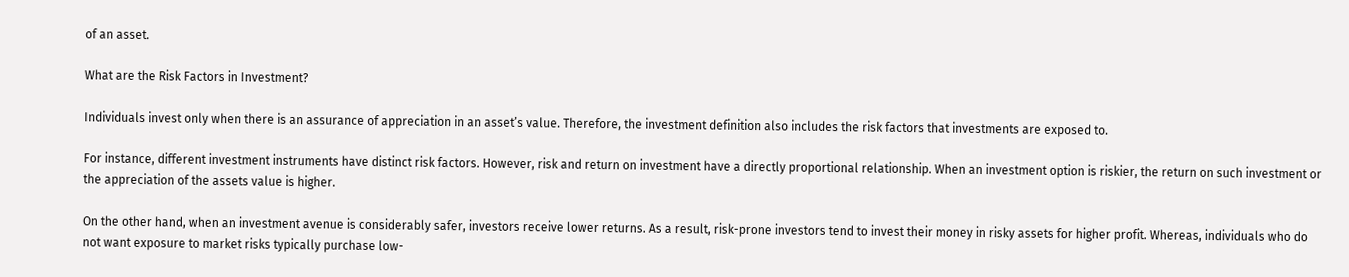of an asset.

What are the Risk Factors in Investment?

Individuals invest only when there is an assurance of appreciation in an asset’s value. Therefore, the investment definition also includes the risk factors that investments are exposed to.

For instance, different investment instruments have distinct risk factors. However, risk and return on investment have a directly proportional relationship. When an investment option is riskier, the return on such investment or the appreciation of the assets value is higher.

On the other hand, when an investment avenue is considerably safer, investors receive lower returns. As a result, risk-prone investors tend to invest their money in risky assets for higher profit. Whereas, individuals who do not want exposure to market risks typically purchase low-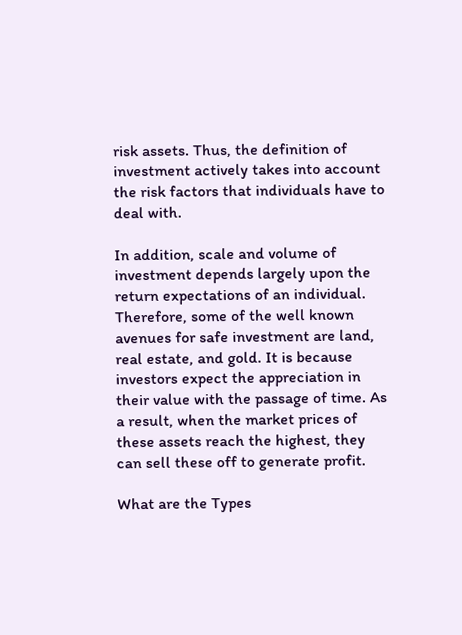risk assets. Thus, the definition of investment actively takes into account the risk factors that individuals have to deal with.

In addition, scale and volume of investment depends largely upon the return expectations of an individual. Therefore, some of the well known avenues for safe investment are land, real estate, and gold. It is because investors expect the appreciation in their value with the passage of time. As a result, when the market prices of these assets reach the highest, they can sell these off to generate profit.

What are the Types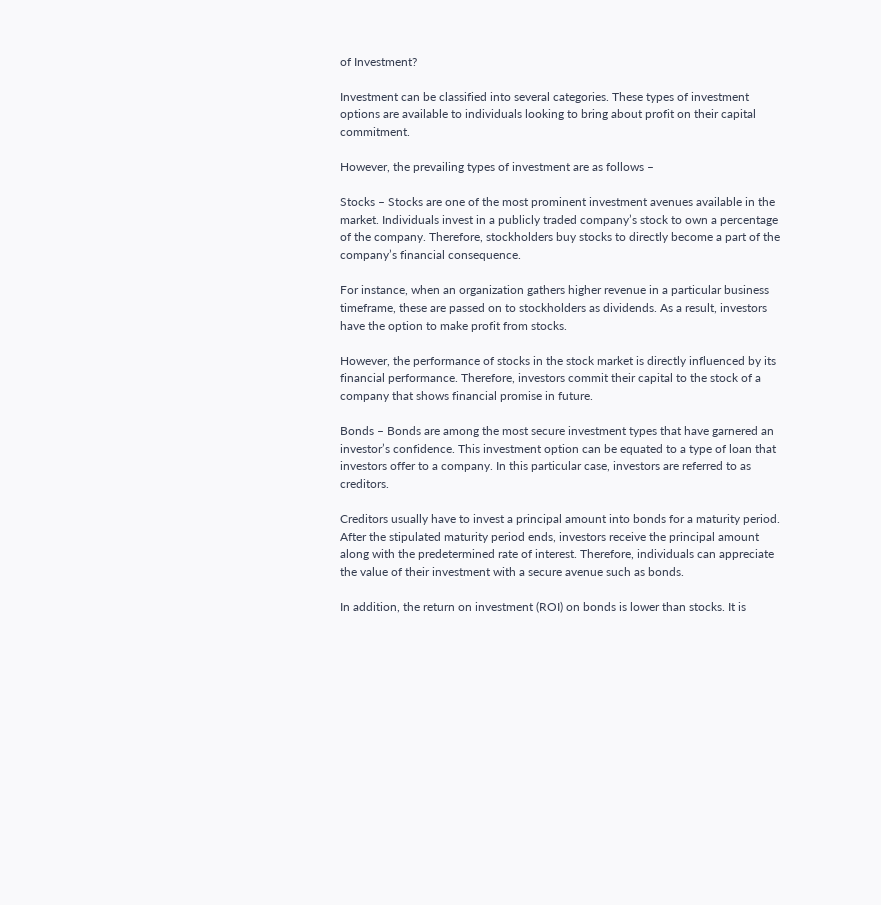of Investment?

Investment can be classified into several categories. These types of investment options are available to individuals looking to bring about profit on their capital commitment.

However, the prevailing types of investment are as follows –

Stocks – Stocks are one of the most prominent investment avenues available in the market. Individuals invest in a publicly traded company’s stock to own a percentage of the company. Therefore, stockholders buy stocks to directly become a part of the company’s financial consequence.

For instance, when an organization gathers higher revenue in a particular business timeframe, these are passed on to stockholders as dividends. As a result, investors have the option to make profit from stocks.

However, the performance of stocks in the stock market is directly influenced by its financial performance. Therefore, investors commit their capital to the stock of a company that shows financial promise in future.

Bonds – Bonds are among the most secure investment types that have garnered an investor’s confidence. This investment option can be equated to a type of loan that investors offer to a company. In this particular case, investors are referred to as creditors.

Creditors usually have to invest a principal amount into bonds for a maturity period. After the stipulated maturity period ends, investors receive the principal amount along with the predetermined rate of interest. Therefore, individuals can appreciate the value of their investment with a secure avenue such as bonds.

In addition, the return on investment (ROI) on bonds is lower than stocks. It is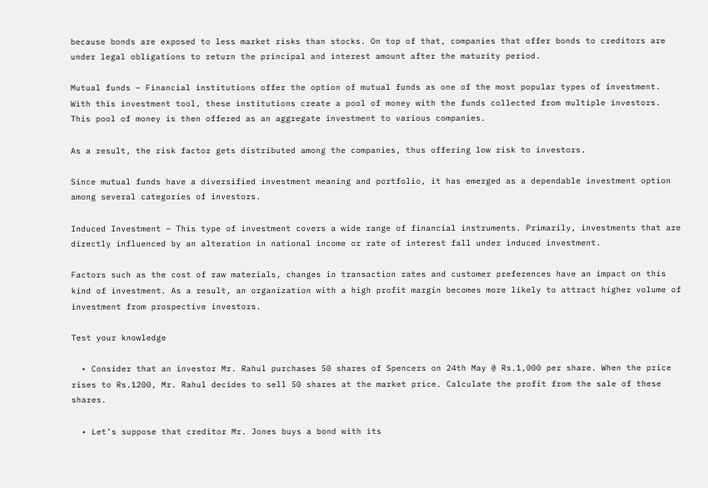because bonds are exposed to less market risks than stocks. On top of that, companies that offer bonds to creditors are under legal obligations to return the principal and interest amount after the maturity period.

Mutual funds – Financial institutions offer the option of mutual funds as one of the most popular types of investment. With this investment tool, these institutions create a pool of money with the funds collected from multiple investors. This pool of money is then offered as an aggregate investment to various companies.

As a result, the risk factor gets distributed among the companies, thus offering low risk to investors.

Since mutual funds have a diversified investment meaning and portfolio, it has emerged as a dependable investment option among several categories of investors.

Induced Investment – This type of investment covers a wide range of financial instruments. Primarily, investments that are directly influenced by an alteration in national income or rate of interest fall under induced investment.

Factors such as the cost of raw materials, changes in transaction rates and customer preferences have an impact on this kind of investment. As a result, an organization with a high profit margin becomes more likely to attract higher volume of investment from prospective investors.

Test your knowledge

  • Consider that an investor Mr. Rahul purchases 50 shares of Spencers on 24th May @ Rs.1,000 per share. When the price rises to Rs.1200, Mr. Rahul decides to sell 50 shares at the market price. Calculate the profit from the sale of these shares.

  • Let’s suppose that creditor Mr. Jones buys a bond with its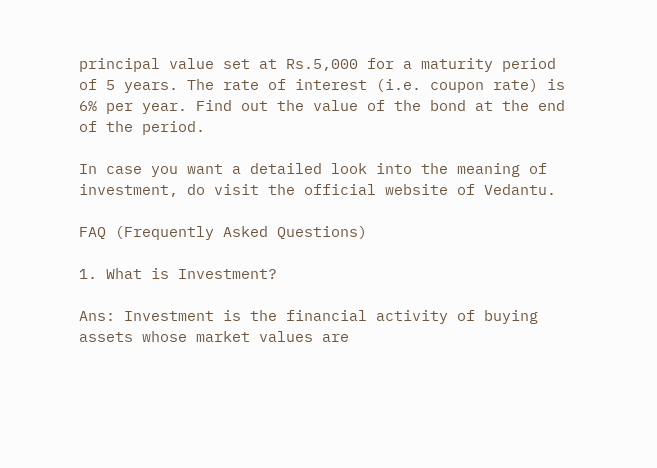principal value set at Rs.5,000 for a maturity period of 5 years. The rate of interest (i.e. coupon rate) is 6% per year. Find out the value of the bond at the end of the period.

In case you want a detailed look into the meaning of investment, do visit the official website of Vedantu.

FAQ (Frequently Asked Questions)

1. What is Investment?

Ans: Investment is the financial activity of buying assets whose market values are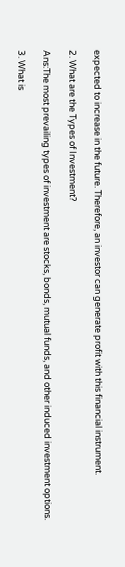expected to increase in the future. Therefore, an investor can generate profit with this financial instrument.

2. What are the Types of Investment?

Ans:The most prevailing types of investment are stocks, bonds, mutual funds, and other induced investment options.

3. What is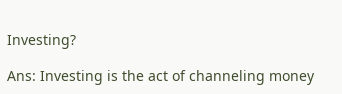Investing?

Ans: Investing is the act of channeling money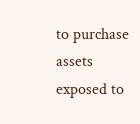to purchase assets exposed to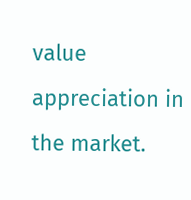value appreciation in the market.